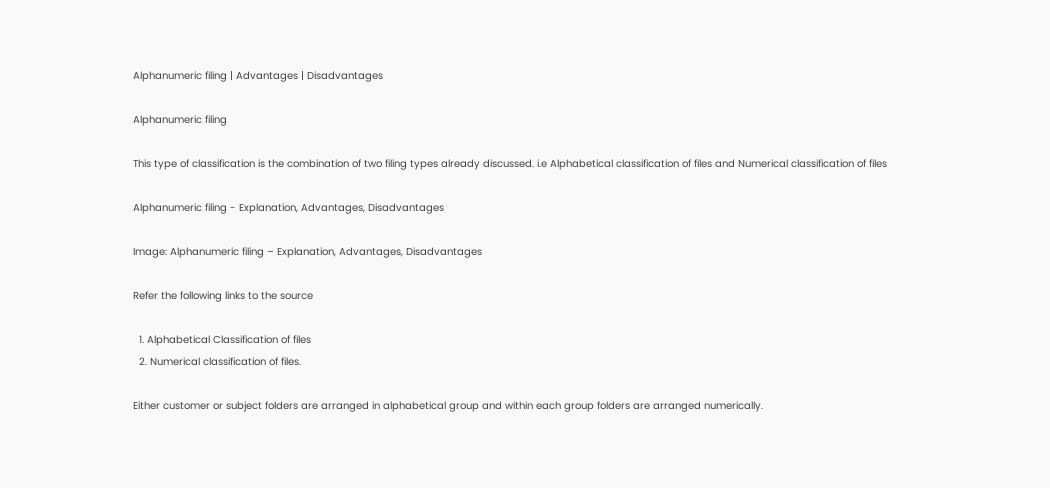Alphanumeric filing | Advantages | Disadvantages

Alphanumeric filing

This type of classification is the combination of two filing types already discussed. i.e Alphabetical classification of files and Numerical classification of files

Alphanumeric filing - Explanation, Advantages, Disadvantages

Image: Alphanumeric filing – Explanation, Advantages, Disadvantages

Refer the following links to the source

  1. Alphabetical Classification of files
  2. Numerical classification of files.

Either customer or subject folders are arranged in alphabetical group and within each group folders are arranged numerically.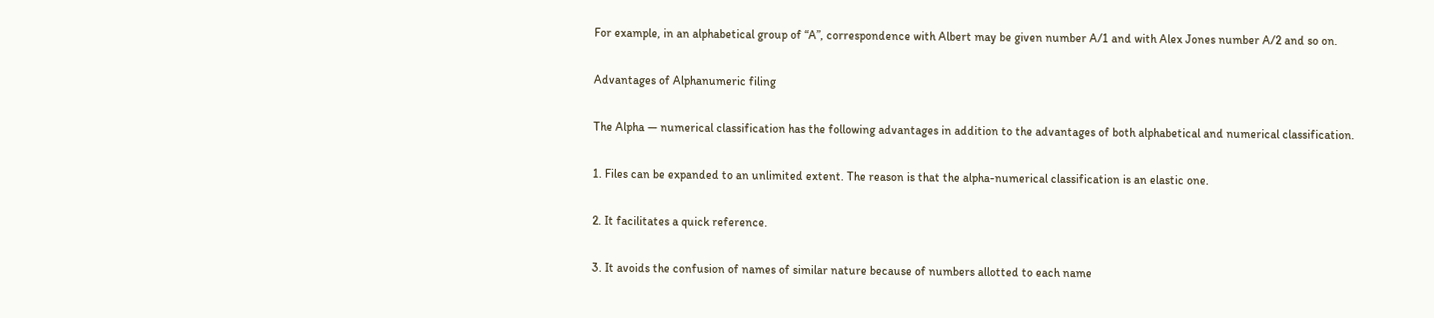For example, in an alphabetical group of “A”, correspondence with Albert may be given number A/1 and with Alex Jones number A/2 and so on.

Advantages of Alphanumeric filing

The Alpha — numerical classification has the following advantages in addition to the advantages of both alphabetical and numerical classification.

1. Files can be expanded to an unlimited extent. The reason is that the alpha-numerical classification is an elastic one.

2. It facilitates a quick reference.

3. It avoids the confusion of names of similar nature because of numbers allotted to each name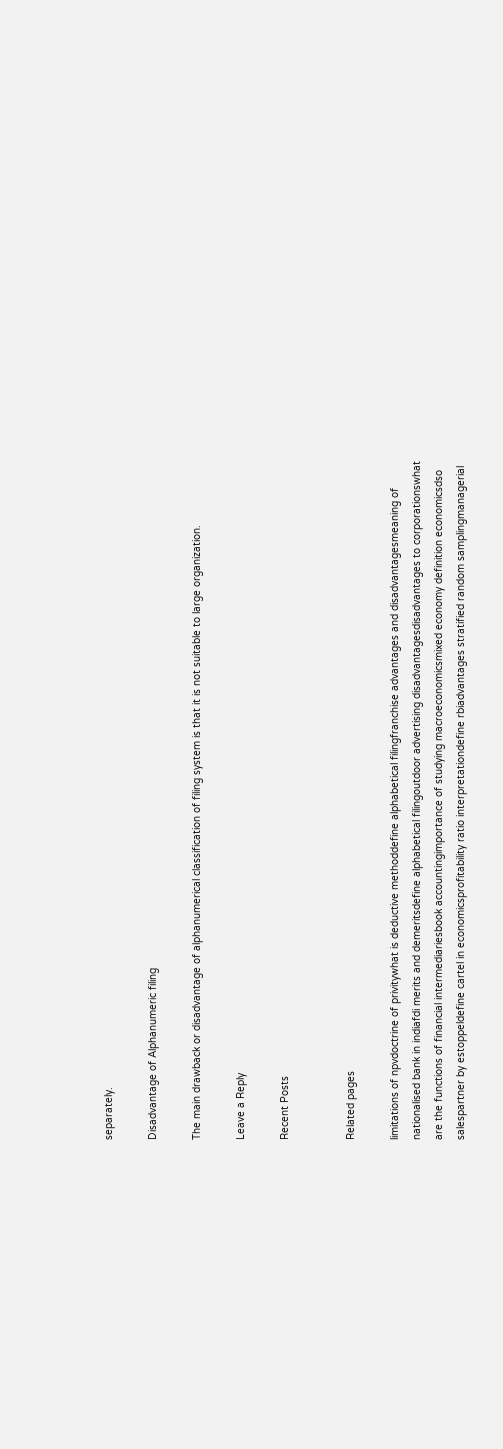separately.

Disadvantage of Alphanumeric filing

The main drawback or disadvantage of alphanumerical classification of filing system is that it is not suitable to large organization.

Leave a Reply

Recent Posts


Related pages

limitations of npvdoctrine of privitywhat is deductive methoddefine alphabetical filingfranchise advantages and disadvantagesmeaning of nationalised bank in indiafdi merits and demeritsdefine alphabetical filingoutdoor advertising disadvantagesdisadvantages to corporationswhat are the functions of financial intermediariesbook accountingimportance of studying macroeconomicsmixed economy definition economicsdso salespartner by estoppeldefine cartel in economicsprofitability ratio interpretationdefine rbiadvantages stratified random samplingmanagerial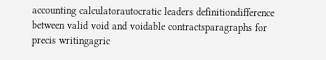accounting calculatorautocratic leaders definitiondifference between valid void and voidable contractsparagraphs for precis writingagric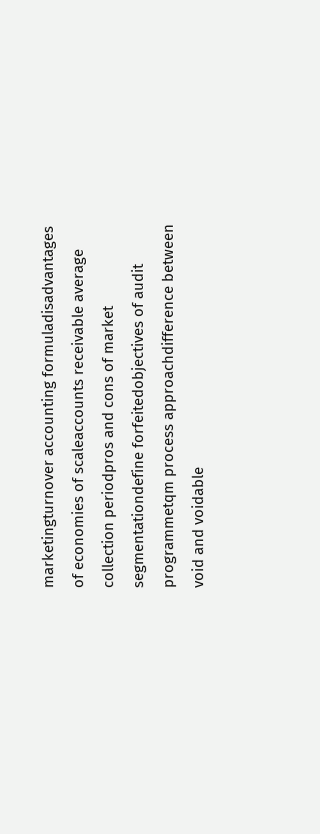marketingturnover accounting formuladisadvantages of economies of scaleaccounts receivable average collection periodpros and cons of market segmentationdefine forfeitedobjectives of audit programmetqm process approachdifference between void and voidable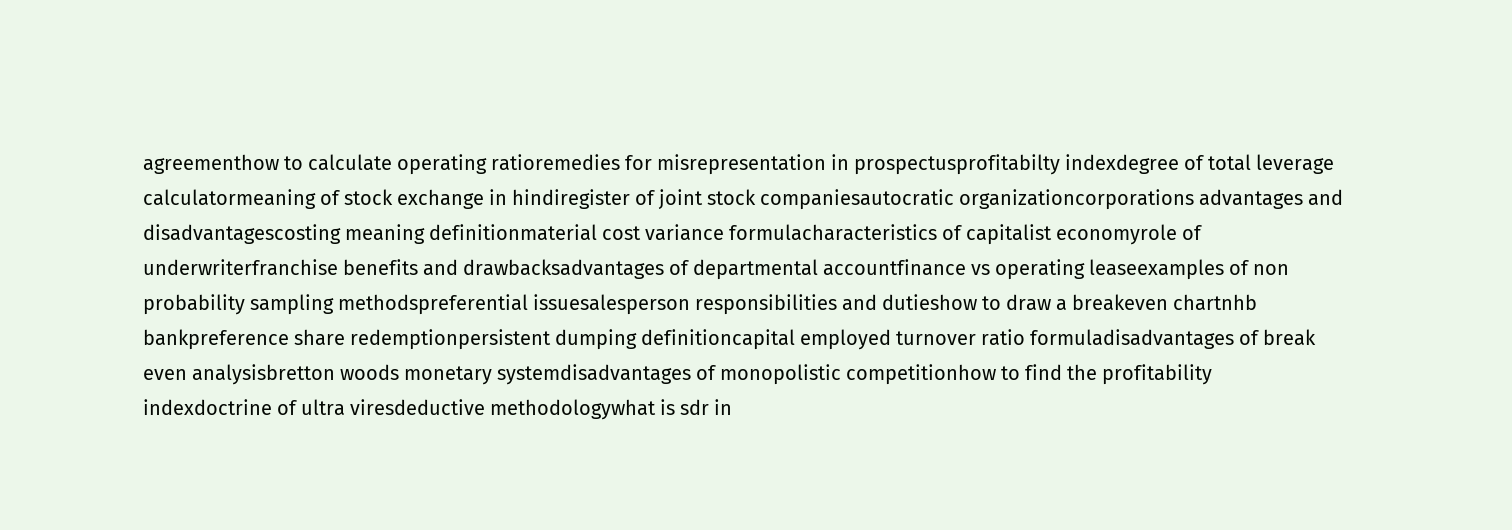agreementhow to calculate operating ratioremedies for misrepresentation in prospectusprofitabilty indexdegree of total leverage calculatormeaning of stock exchange in hindiregister of joint stock companiesautocratic organizationcorporations advantages and disadvantagescosting meaning definitionmaterial cost variance formulacharacteristics of capitalist economyrole of underwriterfranchise benefits and drawbacksadvantages of departmental accountfinance vs operating leaseexamples of non probability sampling methodspreferential issuesalesperson responsibilities and dutieshow to draw a breakeven chartnhb bankpreference share redemptionpersistent dumping definitioncapital employed turnover ratio formuladisadvantages of break even analysisbretton woods monetary systemdisadvantages of monopolistic competitionhow to find the profitability indexdoctrine of ultra viresdeductive methodologywhat is sdr in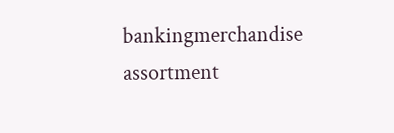bankingmerchandise assortment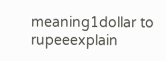meaning1dollar to rupeeexplain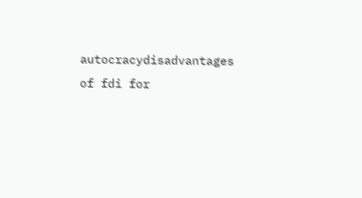autocracydisadvantages of fdi for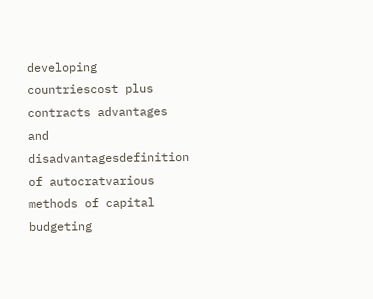developing countriescost plus contracts advantages and disadvantagesdefinition of autocratvarious methods of capital budgeting